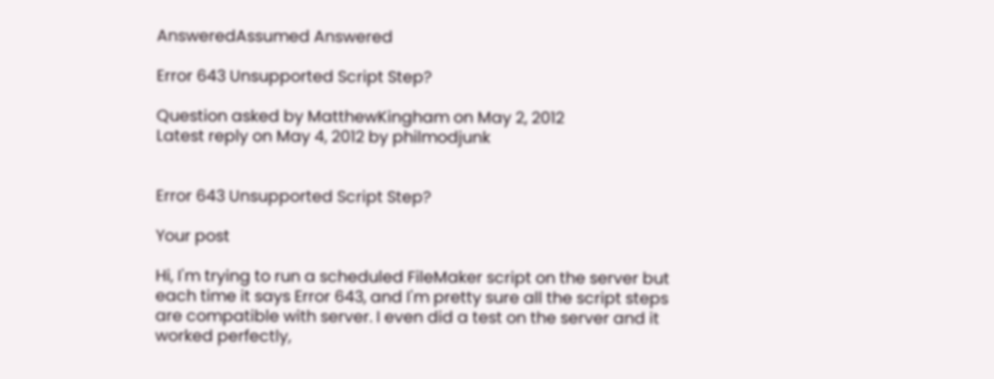AnsweredAssumed Answered

Error 643 Unsupported Script Step?

Question asked by MatthewKingham on May 2, 2012
Latest reply on May 4, 2012 by philmodjunk


Error 643 Unsupported Script Step?

Your post

Hi, I'm trying to run a scheduled FileMaker script on the server but each time it says Error 643, and I'm pretty sure all the script steps are compatible with server. I even did a test on the server and it worked perfectly,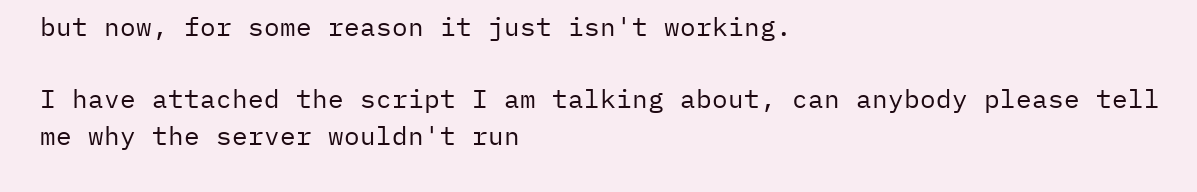but now, for some reason it just isn't working.

I have attached the script I am talking about, can anybody please tell me why the server wouldn't run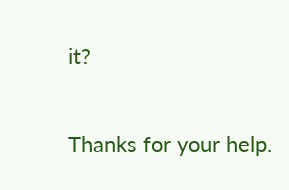it?

Thanks for your help.